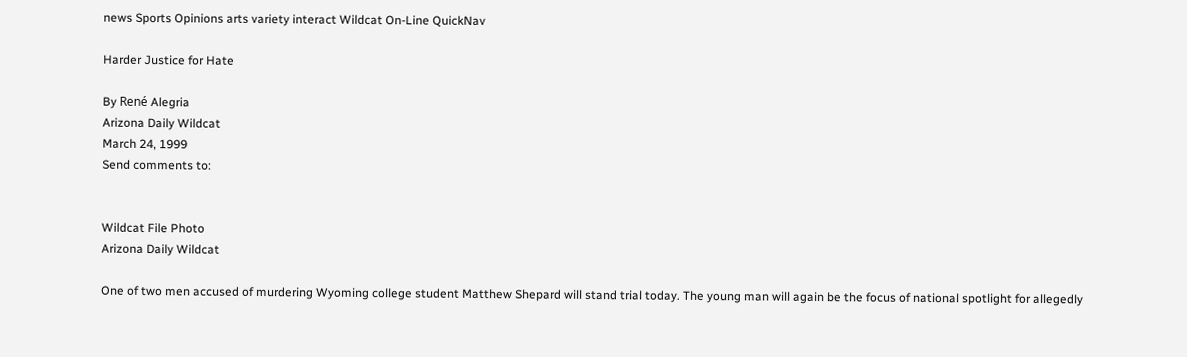news Sports Opinions arts variety interact Wildcat On-Line QuickNav

Harder Justice for Hate

By René Alegria
Arizona Daily Wildcat
March 24, 1999
Send comments to:


Wildcat File Photo
Arizona Daily Wildcat

One of two men accused of murdering Wyoming college student Matthew Shepard will stand trial today. The young man will again be the focus of national spotlight for allegedly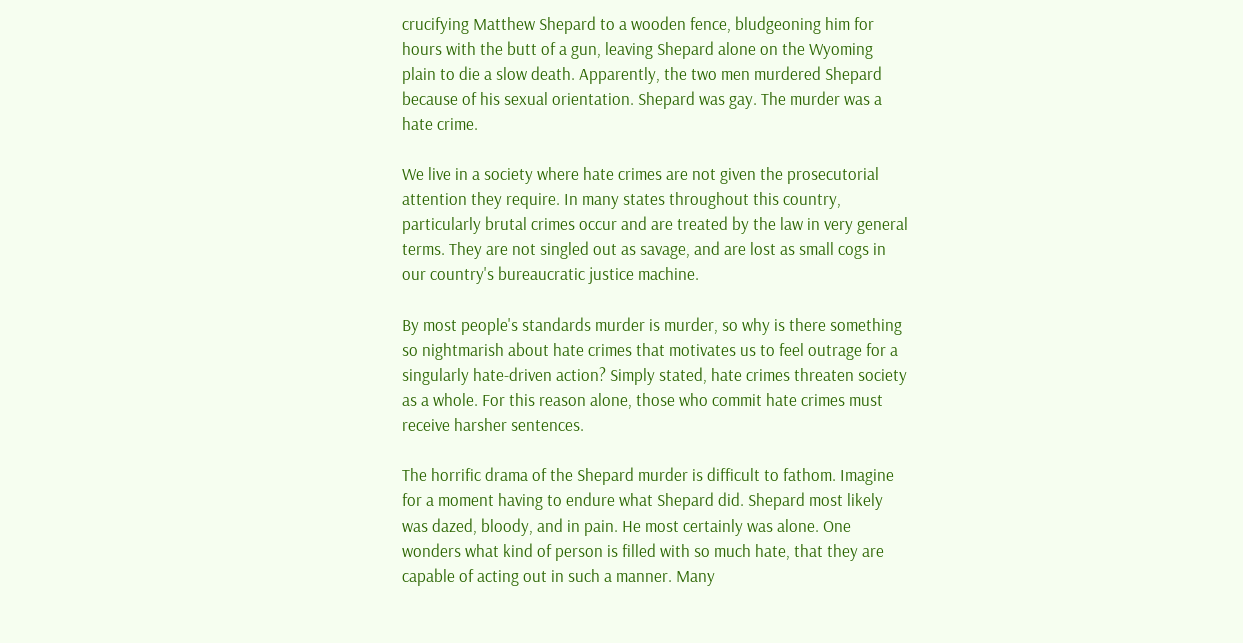crucifying Matthew Shepard to a wooden fence, bludgeoning him for hours with the butt of a gun, leaving Shepard alone on the Wyoming plain to die a slow death. Apparently, the two men murdered Shepard because of his sexual orientation. Shepard was gay. The murder was a hate crime.

We live in a society where hate crimes are not given the prosecutorial attention they require. In many states throughout this country, particularly brutal crimes occur and are treated by the law in very general terms. They are not singled out as savage, and are lost as small cogs in our country's bureaucratic justice machine.

By most people's standards murder is murder, so why is there something so nightmarish about hate crimes that motivates us to feel outrage for a singularly hate-driven action? Simply stated, hate crimes threaten society as a whole. For this reason alone, those who commit hate crimes must receive harsher sentences.

The horrific drama of the Shepard murder is difficult to fathom. Imagine for a moment having to endure what Shepard did. Shepard most likely was dazed, bloody, and in pain. He most certainly was alone. One wonders what kind of person is filled with so much hate, that they are capable of acting out in such a manner. Many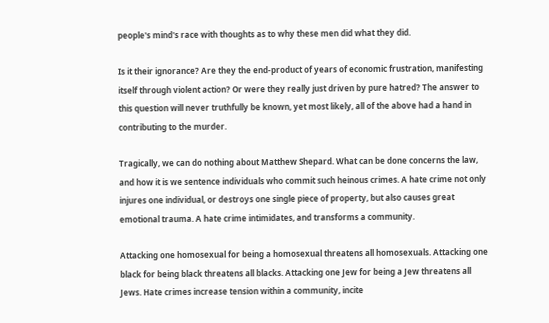people's mind's race with thoughts as to why these men did what they did.

Is it their ignorance? Are they the end-product of years of economic frustration, manifesting itself through violent action? Or were they really just driven by pure hatred? The answer to this question will never truthfully be known, yet most likely, all of the above had a hand in contributing to the murder.

Tragically, we can do nothing about Matthew Shepard. What can be done concerns the law, and how it is we sentence individuals who commit such heinous crimes. A hate crime not only injures one individual, or destroys one single piece of property, but also causes great emotional trauma. A hate crime intimidates, and transforms a community.

Attacking one homosexual for being a homosexual threatens all homosexuals. Attacking one black for being black threatens all blacks. Attacking one Jew for being a Jew threatens all Jews. Hate crimes increase tension within a community, incite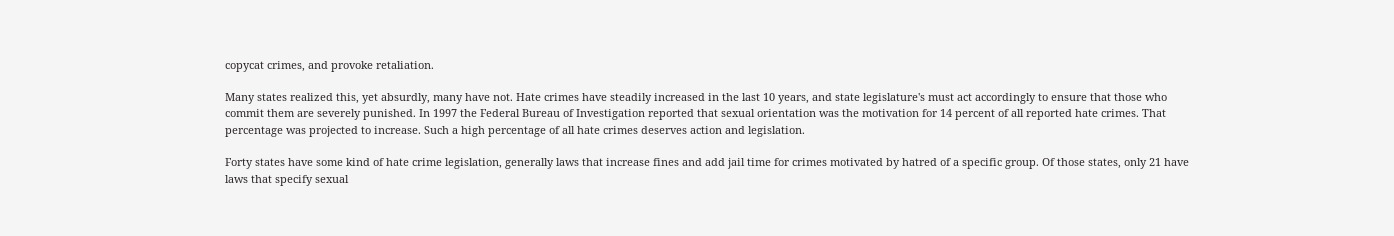copycat crimes, and provoke retaliation.

Many states realized this, yet absurdly, many have not. Hate crimes have steadily increased in the last 10 years, and state legislature's must act accordingly to ensure that those who commit them are severely punished. In 1997 the Federal Bureau of Investigation reported that sexual orientation was the motivation for 14 percent of all reported hate crimes. That percentage was projected to increase. Such a high percentage of all hate crimes deserves action and legislation.

Forty states have some kind of hate crime legislation, generally laws that increase fines and add jail time for crimes motivated by hatred of a specific group. Of those states, only 21 have laws that specify sexual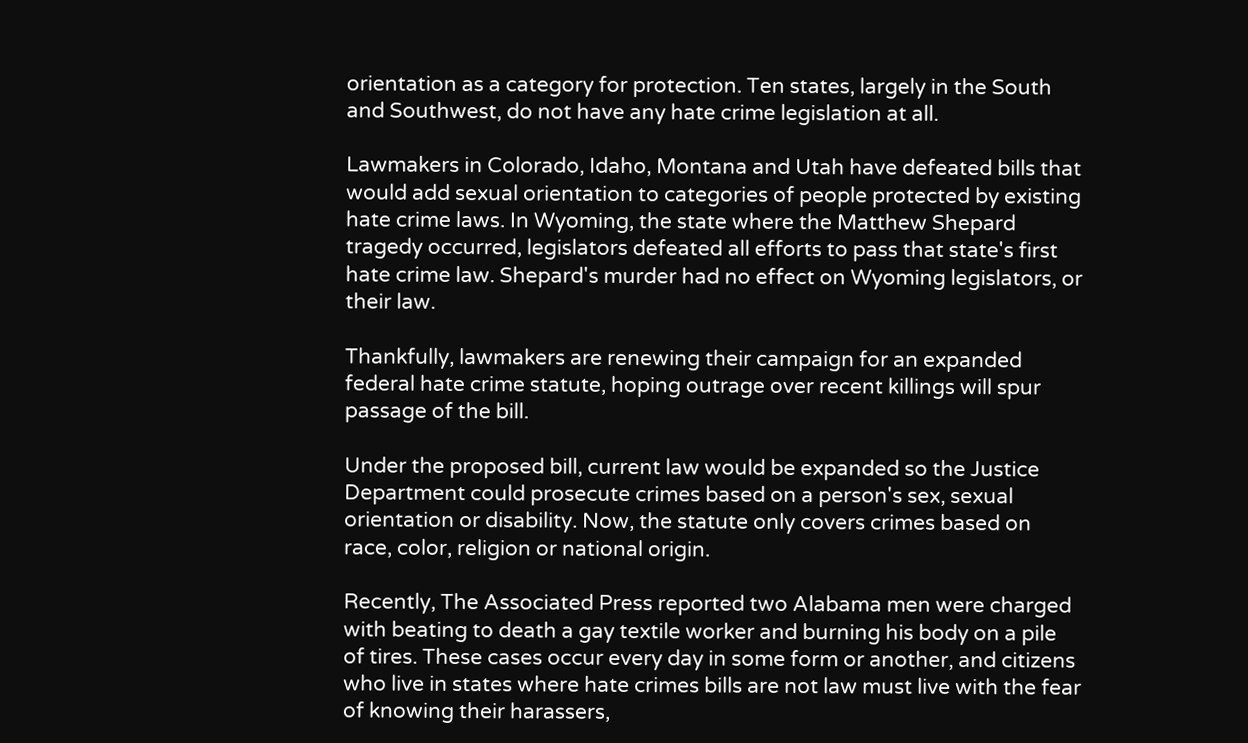orientation as a category for protection. Ten states, largely in the South and Southwest, do not have any hate crime legislation at all.

Lawmakers in Colorado, Idaho, Montana and Utah have defeated bills that would add sexual orientation to categories of people protected by existing hate crime laws. In Wyoming, the state where the Matthew Shepard tragedy occurred, legislators defeated all efforts to pass that state's first hate crime law. Shepard's murder had no effect on Wyoming legislators, or their law.

Thankfully, lawmakers are renewing their campaign for an expanded federal hate crime statute, hoping outrage over recent killings will spur passage of the bill.

Under the proposed bill, current law would be expanded so the Justice Department could prosecute crimes based on a person's sex, sexual orientation or disability. Now, the statute only covers crimes based on race, color, religion or national origin.

Recently, The Associated Press reported two Alabama men were charged with beating to death a gay textile worker and burning his body on a pile of tires. These cases occur every day in some form or another, and citizens who live in states where hate crimes bills are not law must live with the fear of knowing their harassers,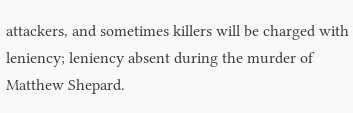attackers, and sometimes killers will be charged with leniency; leniency absent during the murder of Matthew Shepard.